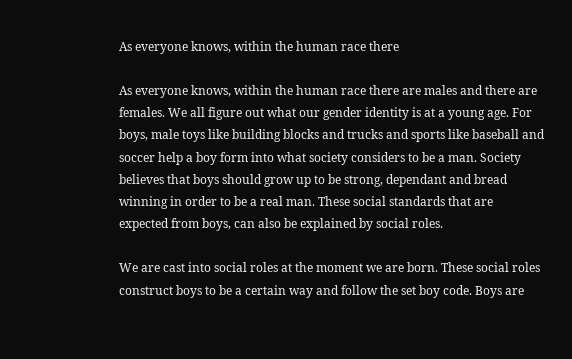As everyone knows, within the human race there

As everyone knows, within the human race there are males and there are females. We all figure out what our gender identity is at a young age. For boys, male toys like building blocks and trucks and sports like baseball and soccer help a boy form into what society considers to be a man. Society believes that boys should grow up to be strong, dependant and bread winning in order to be a real man. These social standards that are expected from boys, can also be explained by social roles.

We are cast into social roles at the moment we are born. These social roles construct boys to be a certain way and follow the set boy code. Boys are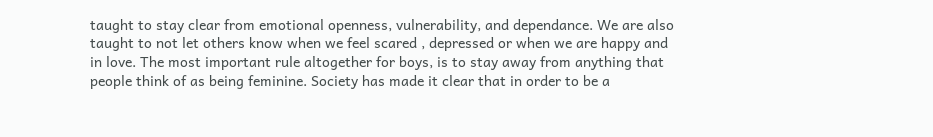taught to stay clear from emotional openness, vulnerability, and dependance. We are also taught to not let others know when we feel scared , depressed or when we are happy and in love. The most important rule altogether for boys, is to stay away from anything that people think of as being feminine. Society has made it clear that in order to be a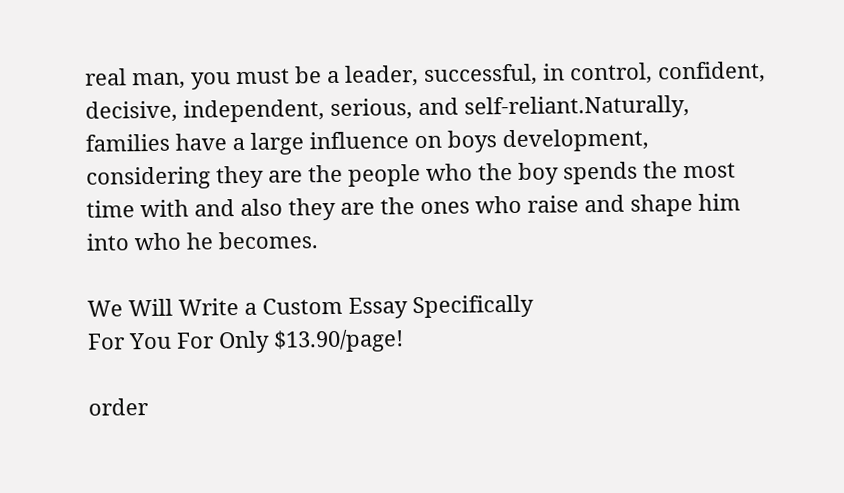real man, you must be a leader, successful, in control, confident, decisive, independent, serious, and self-reliant.Naturally, families have a large influence on boys development, considering they are the people who the boy spends the most time with and also they are the ones who raise and shape him into who he becomes.

We Will Write a Custom Essay Specifically
For You For Only $13.90/page!

order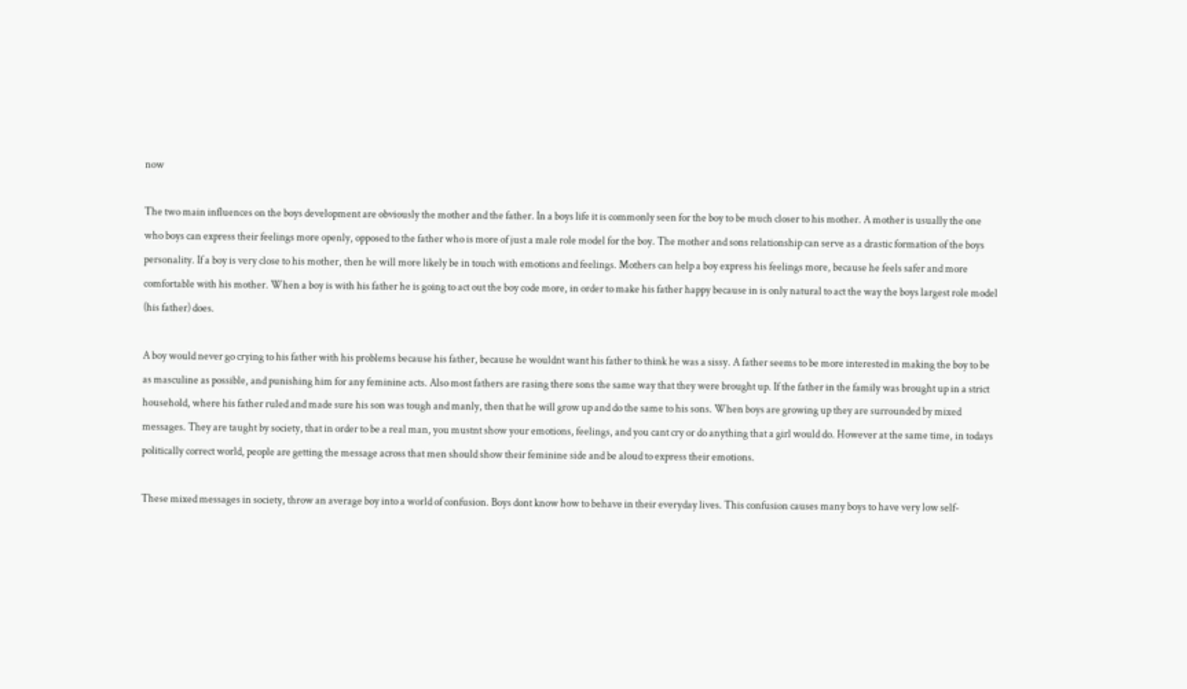now

The two main influences on the boys development are obviously the mother and the father. In a boys life it is commonly seen for the boy to be much closer to his mother. A mother is usually the one who boys can express their feelings more openly, opposed to the father who is more of just a male role model for the boy. The mother and sons relationship can serve as a drastic formation of the boys personality. If a boy is very close to his mother, then he will more likely be in touch with emotions and feelings. Mothers can help a boy express his feelings more, because he feels safer and more comfortable with his mother. When a boy is with his father he is going to act out the boy code more, in order to make his father happy because in is only natural to act the way the boys largest role model (his father) does.

A boy would never go crying to his father with his problems because his father, because he wouldnt want his father to think he was a sissy. A father seems to be more interested in making the boy to be as masculine as possible, and punishing him for any feminine acts. Also most fathers are rasing there sons the same way that they were brought up. If the father in the family was brought up in a strict household, where his father ruled and made sure his son was tough and manly, then that he will grow up and do the same to his sons. When boys are growing up they are surrounded by mixed messages. They are taught by society, that in order to be a real man, you mustnt show your emotions, feelings, and you cant cry or do anything that a girl would do. However at the same time, in todays politically correct world, people are getting the message across that men should show their feminine side and be aloud to express their emotions.

These mixed messages in society, throw an average boy into a world of confusion. Boys dont know how to behave in their everyday lives. This confusion causes many boys to have very low self-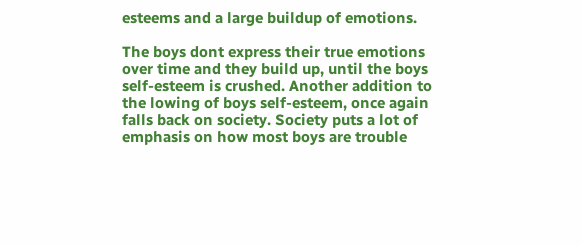esteems and a large buildup of emotions.

The boys dont express their true emotions over time and they build up, until the boys self-esteem is crushed. Another addition to the lowing of boys self-esteem, once again falls back on society. Society puts a lot of emphasis on how most boys are trouble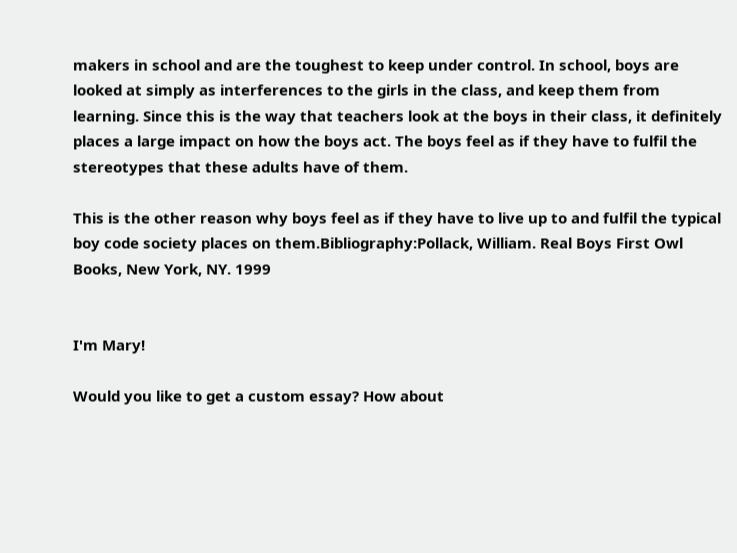makers in school and are the toughest to keep under control. In school, boys are looked at simply as interferences to the girls in the class, and keep them from learning. Since this is the way that teachers look at the boys in their class, it definitely places a large impact on how the boys act. The boys feel as if they have to fulfil the stereotypes that these adults have of them.

This is the other reason why boys feel as if they have to live up to and fulfil the typical boy code society places on them.Bibliography:Pollack, William. Real Boys First Owl Books, New York, NY. 1999


I'm Mary!

Would you like to get a custom essay? How about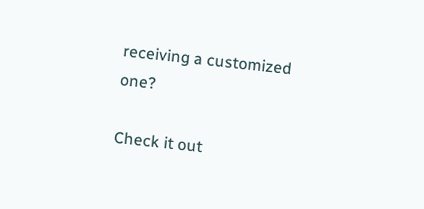receiving a customized one?

Check it out